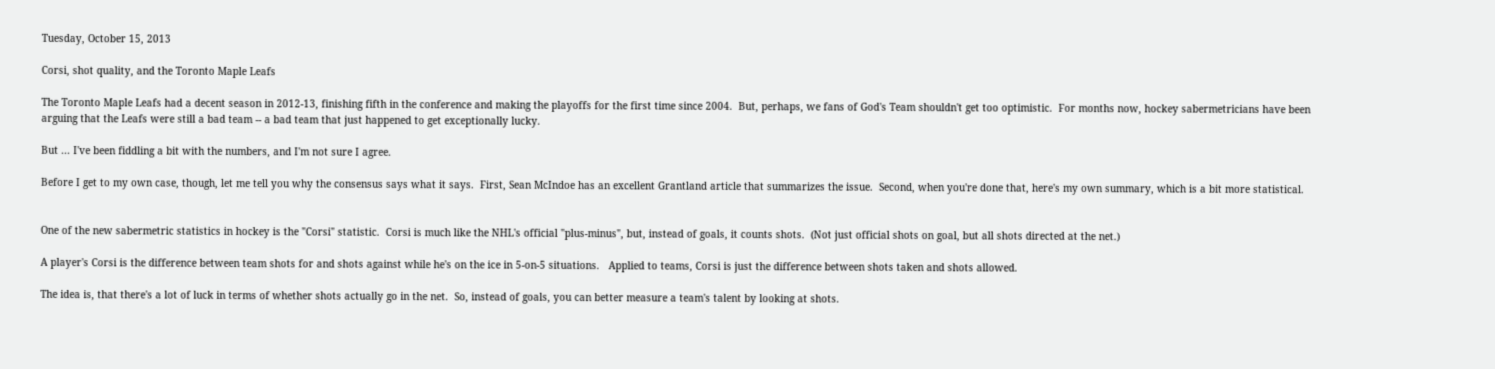Tuesday, October 15, 2013

Corsi, shot quality, and the Toronto Maple Leafs

The Toronto Maple Leafs had a decent season in 2012-13, finishing fifth in the conference and making the playoffs for the first time since 2004.  But, perhaps, we fans of God's Team shouldn't get too optimistic.  For months now, hockey sabermetricians have been arguing that the Leafs were still a bad team -- a bad team that just happened to get exceptionally lucky.

But ... I've been fiddling a bit with the numbers, and I'm not sure I agree.

Before I get to my own case, though, let me tell you why the consensus says what it says.  First, Sean McIndoe has an excellent Grantland article that summarizes the issue.  Second, when you're done that, here's my own summary, which is a bit more statistical.


One of the new sabermetric statistics in hockey is the "Corsi" statistic.  Corsi is much like the NHL's official "plus-minus", but, instead of goals, it counts shots.  (Not just official shots on goal, but all shots directed at the net.)

A player's Corsi is the difference between team shots for and shots against while he's on the ice in 5-on-5 situations.   Applied to teams, Corsi is just the difference between shots taken and shots allowed.

The idea is, that there's a lot of luck in terms of whether shots actually go in the net.  So, instead of goals, you can better measure a team's talent by looking at shots.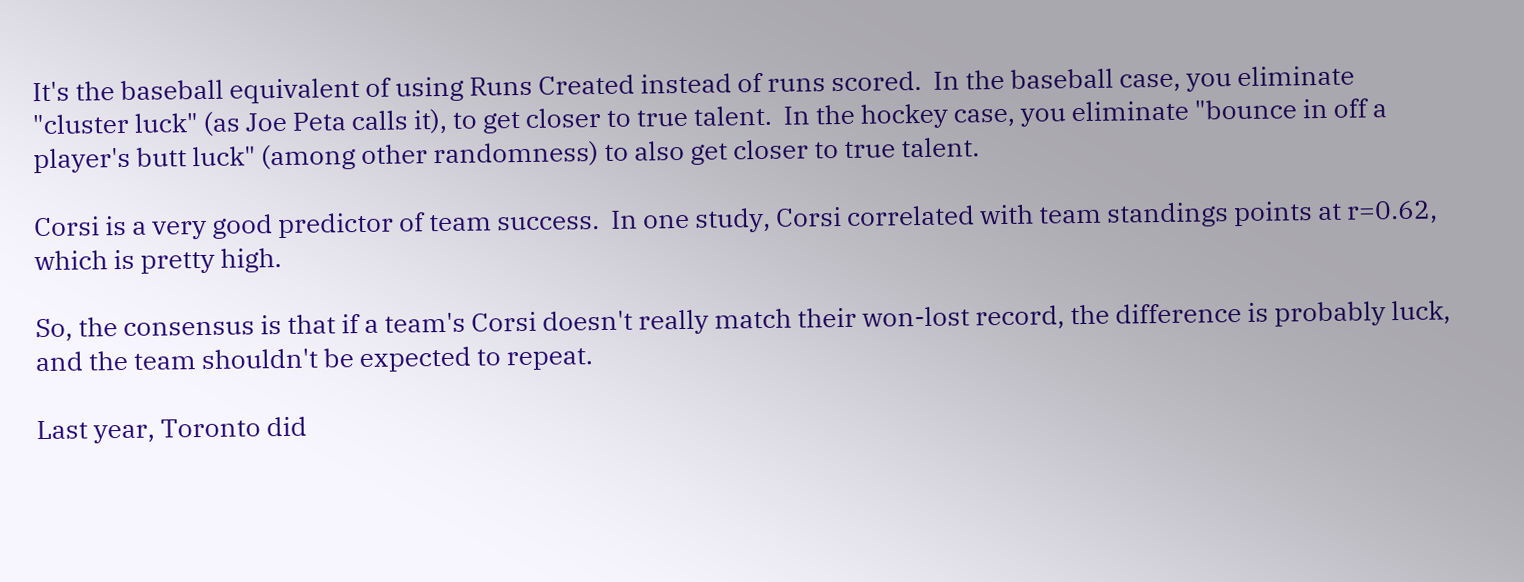It's the baseball equivalent of using Runs Created instead of runs scored.  In the baseball case, you eliminate "cluster luck" (as Joe Peta calls it), to get closer to true talent.  In the hockey case, you eliminate "bounce in off a player's butt luck" (among other randomness) to also get closer to true talent.

Corsi is a very good predictor of team success.  In one study, Corsi correlated with team standings points at r=0.62, which is pretty high.

So, the consensus is that if a team's Corsi doesn't really match their won-lost record, the difference is probably luck, and the team shouldn't be expected to repeat.

Last year, Toronto did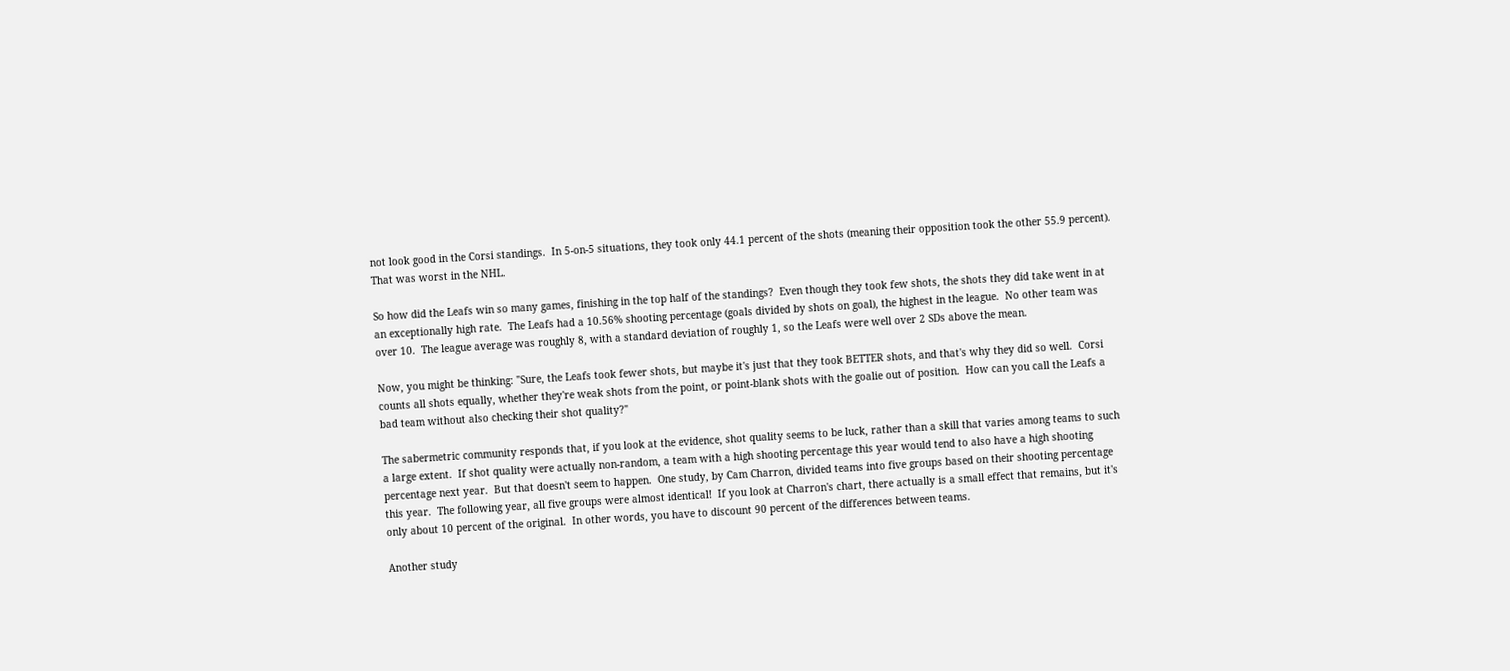not look good in the Corsi standings.  In 5-on-5 situations, they took only 44.1 percent of the shots (meaning their opposition took the other 55.9 percent).  That was worst in the NHL.

So how did the Leafs win so many games, finishing in the top half of the standings?  Even though they took few shots, the shots they did take went in at an exceptionally high rate.  The Leafs had a 10.56% shooting percentage (goals divided by shots on goal), the highest in the league.  No other team was over 10.  The league average was roughly 8, with a standard deviation of roughly 1, so the Leafs were well over 2 SDs above the mean.

Now, you might be thinking: "Sure, the Leafs took fewer shots, but maybe it's just that they took BETTER shots, and that's why they did so well.  Corsi counts all shots equally, whether they're weak shots from the point, or point-blank shots with the goalie out of position.  How can you call the Leafs a bad team without also checking their shot quality?"

The sabermetric community responds that, if you look at the evidence, shot quality seems to be luck, rather than a skill that varies among teams to such a large extent.  If shot quality were actually non-random, a team with a high shooting percentage this year would tend to also have a high shooting percentage next year.  But that doesn't seem to happen.  One study, by Cam Charron, divided teams into five groups based on their shooting percentage this year.  The following year, all five groups were almost identical!  If you look at Charron's chart, there actually is a small effect that remains, but it's only about 10 percent of the original.  In other words, you have to discount 90 percent of the differences between teams.

Another study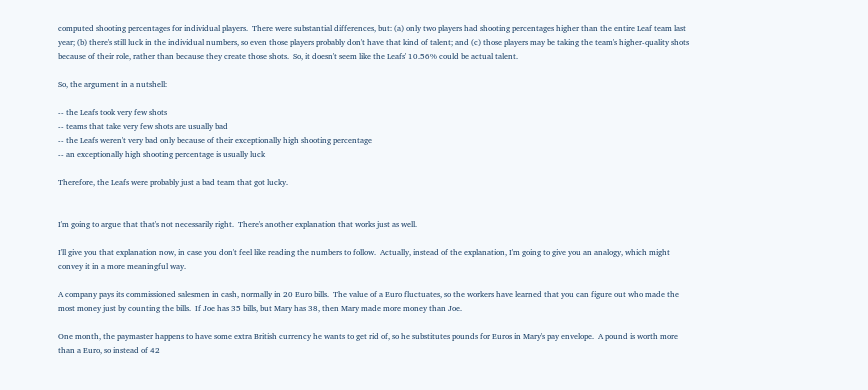computed shooting percentages for individual players.  There were substantial differences, but: (a) only two players had shooting percentages higher than the entire Leaf team last year; (b) there's still luck in the individual numbers, so even those players probably don't have that kind of talent; and (c) those players may be taking the team's higher-quality shots because of their role, rather than because they create those shots.  So, it doesn't seem like the Leafs' 10.56% could be actual talent.

So, the argument in a nutshell:

-- the Leafs took very few shots
-- teams that take very few shots are usually bad
-- the Leafs weren't very bad only because of their exceptionally high shooting percentage
-- an exceptionally high shooting percentage is usually luck

Therefore, the Leafs were probably just a bad team that got lucky.


I'm going to argue that that's not necessarily right.  There's another explanation that works just as well.

I'll give you that explanation now, in case you don't feel like reading the numbers to follow.  Actually, instead of the explanation, I'm going to give you an analogy, which might convey it in a more meaningful way.

A company pays its commissioned salesmen in cash, normally in 20 Euro bills.  The value of a Euro fluctuates, so the workers have learned that you can figure out who made the most money just by counting the bills.  If Joe has 35 bills, but Mary has 38, then Mary made more money than Joe.

One month, the paymaster happens to have some extra British currency he wants to get rid of, so he substitutes pounds for Euros in Mary's pay envelope.  A pound is worth more than a Euro, so instead of 42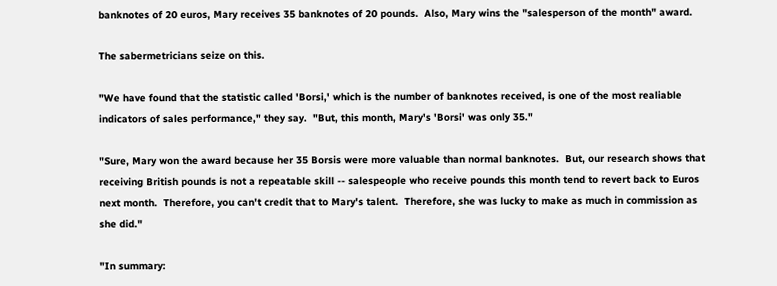banknotes of 20 euros, Mary receives 35 banknotes of 20 pounds.  Also, Mary wins the "salesperson of the month" award.

The sabermetricians seize on this.

"We have found that the statistic called 'Borsi,' which is the number of banknotes received, is one of the most realiable indicators of sales performance," they say.  "But, this month, Mary's 'Borsi' was only 35."

"Sure, Mary won the award because her 35 Borsis were more valuable than normal banknotes.  But, our research shows that receiving British pounds is not a repeatable skill -- salespeople who receive pounds this month tend to revert back to Euros next month.  Therefore, you can't credit that to Mary's talent.  Therefore, she was lucky to make as much in commission as she did."

"In summary: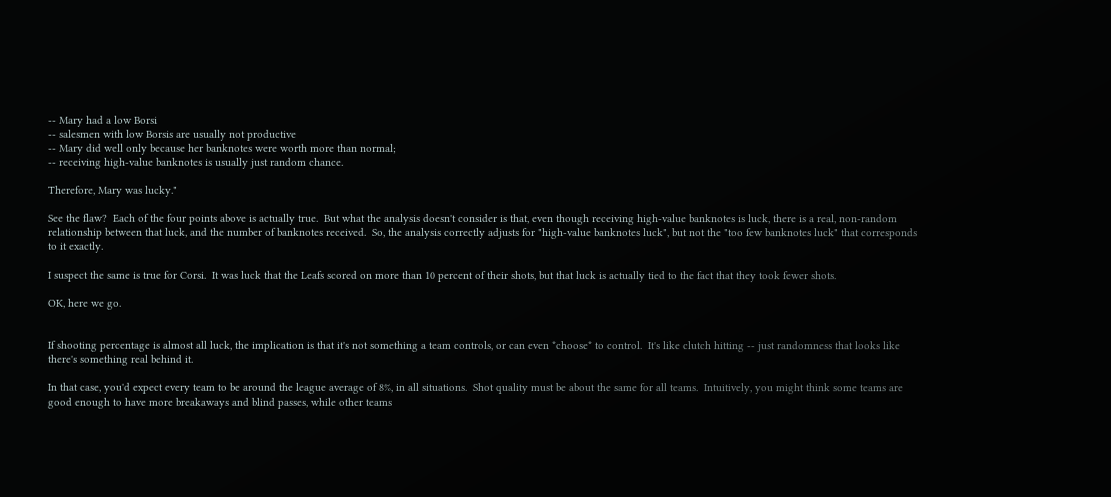-- Mary had a low Borsi
-- salesmen with low Borsis are usually not productive
-- Mary did well only because her banknotes were worth more than normal;
-- receiving high-value banknotes is usually just random chance.

Therefore, Mary was lucky."

See the flaw?  Each of the four points above is actually true.  But what the analysis doesn't consider is that, even though receiving high-value banknotes is luck, there is a real, non-random relationship between that luck, and the number of banknotes received.  So, the analysis correctly adjusts for "high-value banknotes luck", but not the "too few banknotes luck" that corresponds to it exactly.

I suspect the same is true for Corsi.  It was luck that the Leafs scored on more than 10 percent of their shots, but that luck is actually tied to the fact that they took fewer shots.

OK, here we go.


If shooting percentage is almost all luck, the implication is that it's not something a team controls, or can even *choose* to control.  It's like clutch hitting -- just randomness that looks like there's something real behind it.

In that case, you'd expect every team to be around the league average of 8%, in all situations.  Shot quality must be about the same for all teams.  Intuitively, you might think some teams are good enough to have more breakaways and blind passes, while other teams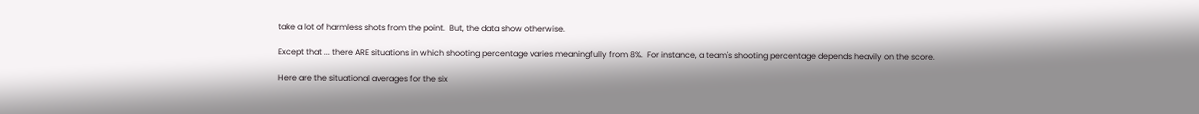take a lot of harmless shots from the point.  But, the data show otherwise.

Except that ... there ARE situations in which shooting percentage varies meaningfully from 8%.  For instance, a team's shooting percentage depends heavily on the score.

Here are the situational averages for the six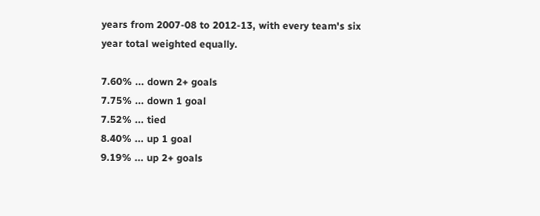years from 2007-08 to 2012-13, with every team's six year total weighted equally.

7.60% ... down 2+ goals
7.75% ... down 1 goal
7.52% ... tied
8.40% ... up 1 goal
9.19% ... up 2+ goals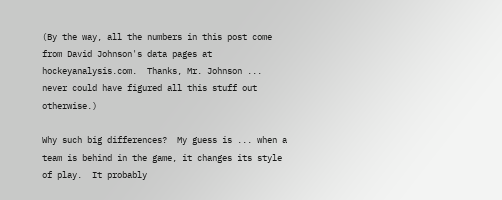(By the way, all the numbers in this post come from David Johnson's data pages at hockeyanalysis.com.  Thanks, Mr. Johnson ... never could have figured all this stuff out otherwise.)

Why such big differences?  My guess is ... when a team is behind in the game, it changes its style of play.  It probably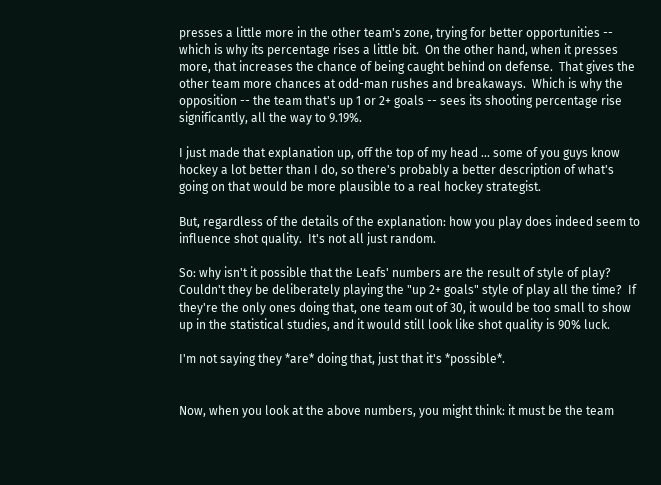presses a little more in the other team's zone, trying for better opportunities -- which is why its percentage rises a little bit.  On the other hand, when it presses more, that increases the chance of being caught behind on defense.  That gives the other team more chances at odd-man rushes and breakaways.  Which is why the opposition -- the team that's up 1 or 2+ goals -- sees its shooting percentage rise significantly, all the way to 9.19%.

I just made that explanation up, off the top of my head ... some of you guys know hockey a lot better than I do, so there's probably a better description of what's going on that would be more plausible to a real hockey strategist.

But, regardless of the details of the explanation: how you play does indeed seem to influence shot quality.  It's not all just random.

So: why isn't it possible that the Leafs' numbers are the result of style of play?  Couldn't they be deliberately playing the "up 2+ goals" style of play all the time?  If they're the only ones doing that, one team out of 30, it would be too small to show up in the statistical studies, and it would still look like shot quality is 90% luck.

I'm not saying they *are* doing that, just that it's *possible*.


Now, when you look at the above numbers, you might think: it must be the team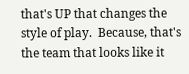that's UP that changes the style of play.  Because, that's the team that looks like it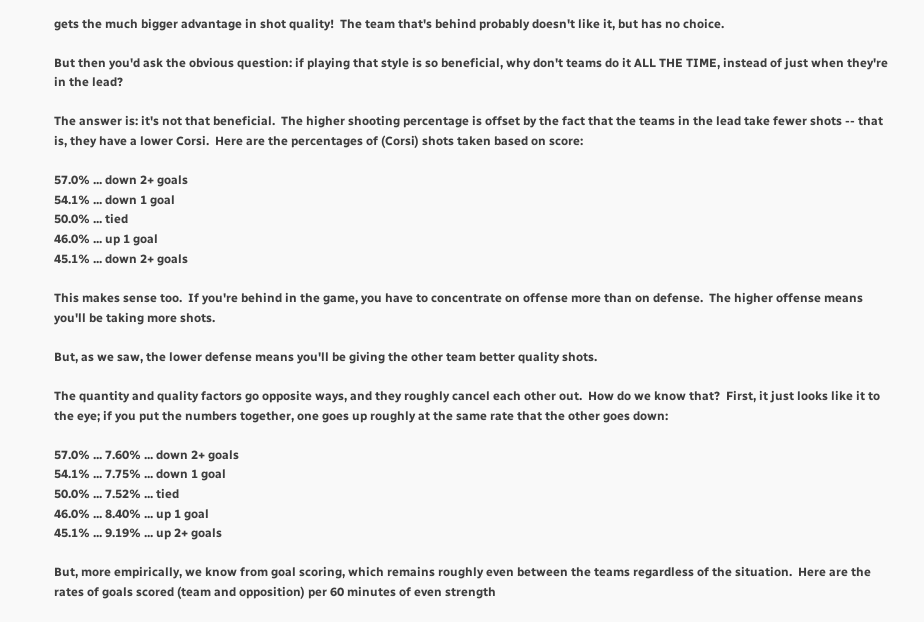gets the much bigger advantage in shot quality!  The team that's behind probably doesn't like it, but has no choice.

But then you'd ask the obvious question: if playing that style is so beneficial, why don't teams do it ALL THE TIME, instead of just when they're in the lead?

The answer is: it's not that beneficial.  The higher shooting percentage is offset by the fact that the teams in the lead take fewer shots -- that is, they have a lower Corsi.  Here are the percentages of (Corsi) shots taken based on score:

57.0% ... down 2+ goals
54.1% ... down 1 goal
50.0% ... tied
46.0% ... up 1 goal
45.1% ... down 2+ goals

This makes sense too.  If you're behind in the game, you have to concentrate on offense more than on defense.  The higher offense means you'll be taking more shots.

But, as we saw, the lower defense means you'll be giving the other team better quality shots.

The quantity and quality factors go opposite ways, and they roughly cancel each other out.  How do we know that?  First, it just looks like it to the eye; if you put the numbers together, one goes up roughly at the same rate that the other goes down:

57.0% ... 7.60% ... down 2+ goals
54.1% ... 7.75% ... down 1 goal
50.0% ... 7.52% ... tied
46.0% ... 8.40% ... up 1 goal
45.1% ... 9.19% ... up 2+ goals

But, more empirically, we know from goal scoring, which remains roughly even between the teams regardless of the situation.  Here are the rates of goals scored (team and opposition) per 60 minutes of even strength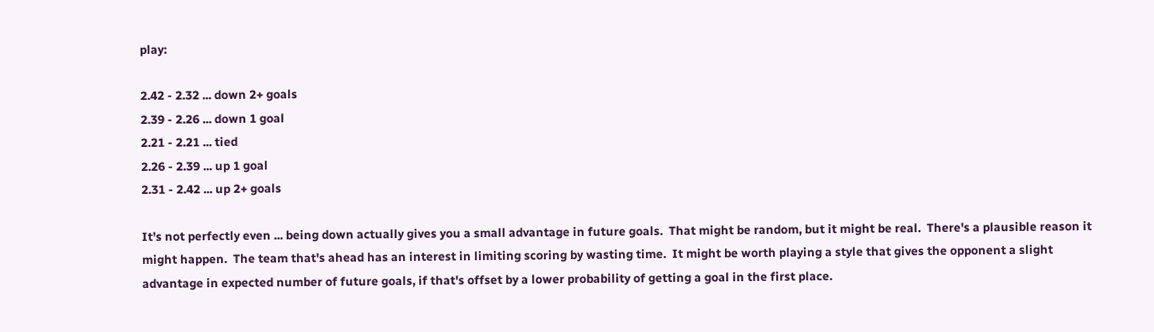play:

2.42 - 2.32 ... down 2+ goals
2.39 - 2.26 ... down 1 goal
2.21 - 2.21 ... tied
2.26 - 2.39 ... up 1 goal
2.31 - 2.42 ... up 2+ goals

It's not perfectly even ... being down actually gives you a small advantage in future goals.  That might be random, but it might be real.  There's a plausible reason it might happen.  The team that's ahead has an interest in limiting scoring by wasting time.  It might be worth playing a style that gives the opponent a slight advantage in expected number of future goals, if that's offset by a lower probability of getting a goal in the first place.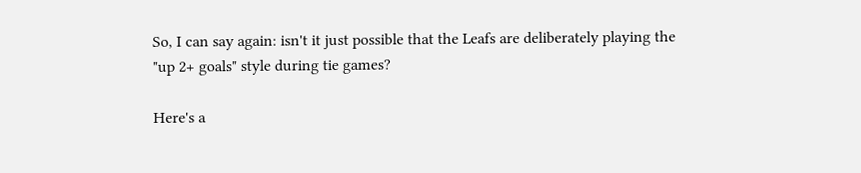So, I can say again: isn't it just possible that the Leafs are deliberately playing the "up 2+ goals" style during tie games?

Here's a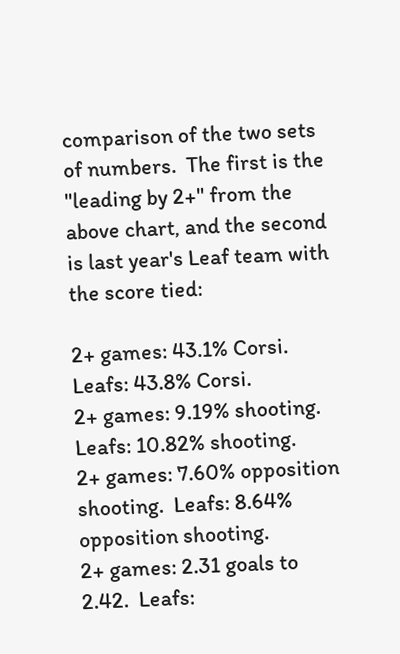comparison of the two sets of numbers.  The first is the "leading by 2+" from the above chart, and the second is last year's Leaf team with the score tied:

2+ games: 43.1% Corsi.  Leafs: 43.8% Corsi.
2+ games: 9.19% shooting.  Leafs: 10.82% shooting.
2+ games: 7.60% opposition shooting.  Leafs: 8.64% opposition shooting.
2+ games: 2.31 goals to 2.42.  Leafs: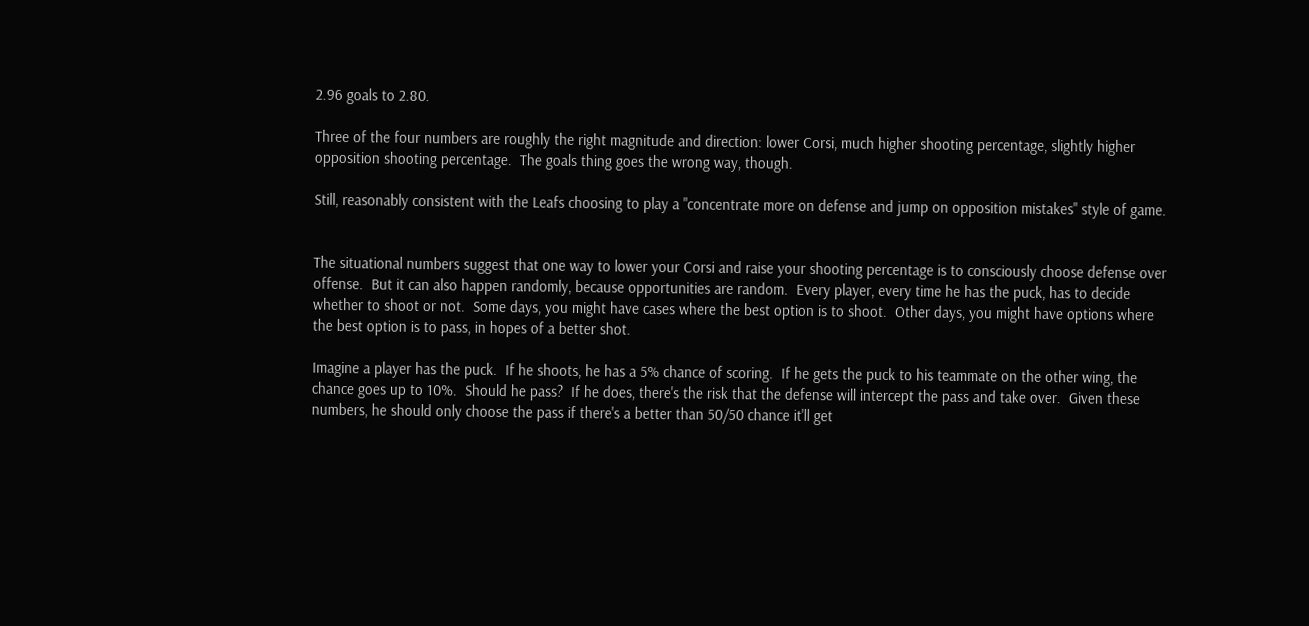2.96 goals to 2.80.

Three of the four numbers are roughly the right magnitude and direction: lower Corsi, much higher shooting percentage, slightly higher opposition shooting percentage.  The goals thing goes the wrong way, though.

Still, reasonably consistent with the Leafs choosing to play a "concentrate more on defense and jump on opposition mistakes" style of game.


The situational numbers suggest that one way to lower your Corsi and raise your shooting percentage is to consciously choose defense over offense.  But it can also happen randomly, because opportunities are random.  Every player, every time he has the puck, has to decide whether to shoot or not.  Some days, you might have cases where the best option is to shoot.  Other days, you might have options where the best option is to pass, in hopes of a better shot.

Imagine a player has the puck.  If he shoots, he has a 5% chance of scoring.  If he gets the puck to his teammate on the other wing, the chance goes up to 10%.  Should he pass?  If he does, there's the risk that the defense will intercept the pass and take over.  Given these numbers, he should only choose the pass if there's a better than 50/50 chance it'll get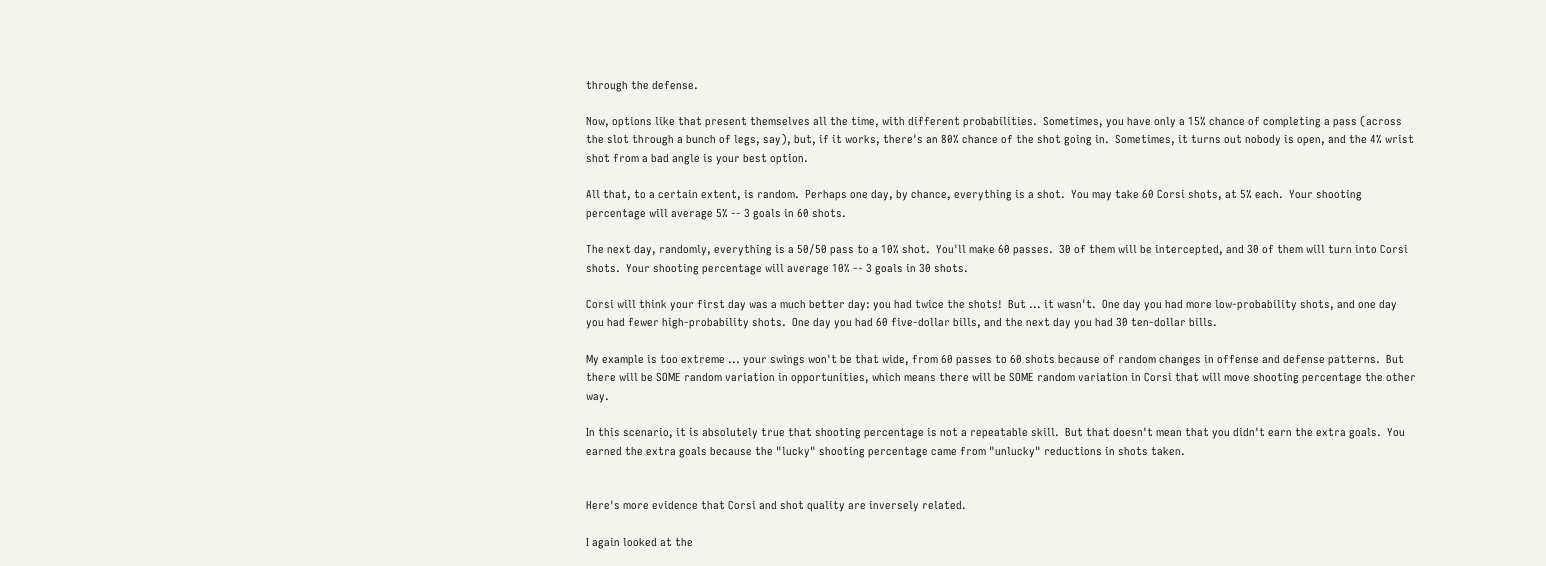through the defense.

Now, options like that present themselves all the time, with different probabilities.  Sometimes, you have only a 15% chance of completing a pass (across the slot through a bunch of legs, say), but, if it works, there's an 80% chance of the shot going in.  Sometimes, it turns out nobody is open, and the 4% wrist shot from a bad angle is your best option.

All that, to a certain extent, is random.  Perhaps one day, by chance, everything is a shot.  You may take 60 Corsi shots, at 5% each.  Your shooting percentage will average 5% -- 3 goals in 60 shots.

The next day, randomly, everything is a 50/50 pass to a 10% shot.  You'll make 60 passes.  30 of them will be intercepted, and 30 of them will turn into Corsi shots.  Your shooting percentage will average 10% -- 3 goals in 30 shots.

Corsi will think your first day was a much better day: you had twice the shots!  But ... it wasn't.  One day you had more low-probability shots, and one day you had fewer high-probability shots.  One day you had 60 five-dollar bills, and the next day you had 30 ten-dollar bills.

My example is too extreme ... your swings won't be that wide, from 60 passes to 60 shots because of random changes in offense and defense patterns.  But there will be SOME random variation in opportunities, which means there will be SOME random variation in Corsi that will move shooting percentage the other way.

In this scenario, it is absolutely true that shooting percentage is not a repeatable skill.  But that doesn't mean that you didn't earn the extra goals.  You earned the extra goals because the "lucky" shooting percentage came from "unlucky" reductions in shots taken.


Here's more evidence that Corsi and shot quality are inversely related.

I again looked at the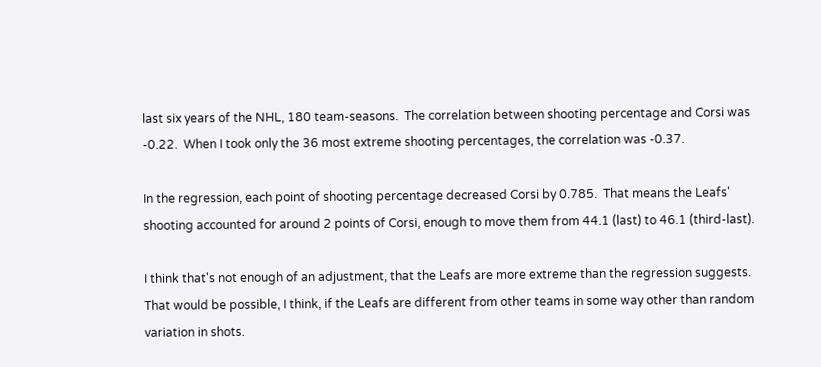last six years of the NHL, 180 team-seasons.  The correlation between shooting percentage and Corsi was -0.22.  When I took only the 36 most extreme shooting percentages, the correlation was -0.37.

In the regression, each point of shooting percentage decreased Corsi by 0.785.  That means the Leafs' shooting accounted for around 2 points of Corsi, enough to move them from 44.1 (last) to 46.1 (third-last).

I think that's not enough of an adjustment, that the Leafs are more extreme than the regression suggests. That would be possible, I think, if the Leafs are different from other teams in some way other than random variation in shots.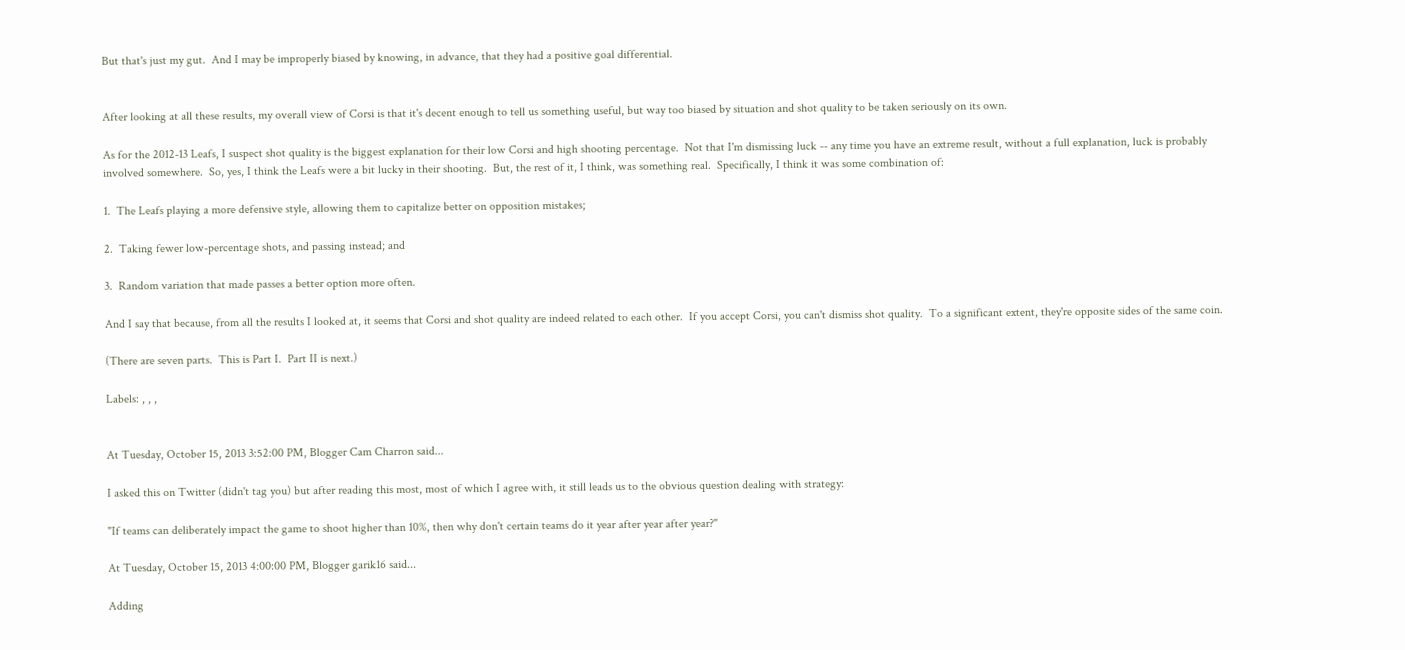But that's just my gut.  And I may be improperly biased by knowing, in advance, that they had a positive goal differential.


After looking at all these results, my overall view of Corsi is that it's decent enough to tell us something useful, but way too biased by situation and shot quality to be taken seriously on its own.

As for the 2012-13 Leafs, I suspect shot quality is the biggest explanation for their low Corsi and high shooting percentage.  Not that I'm dismissing luck -- any time you have an extreme result, without a full explanation, luck is probably involved somewhere.  So, yes, I think the Leafs were a bit lucky in their shooting.  But, the rest of it, I think, was something real.  Specifically, I think it was some combination of:

1.  The Leafs playing a more defensive style, allowing them to capitalize better on opposition mistakes;

2.  Taking fewer low-percentage shots, and passing instead; and

3.  Random variation that made passes a better option more often.

And I say that because, from all the results I looked at, it seems that Corsi and shot quality are indeed related to each other.  If you accept Corsi, you can't dismiss shot quality.  To a significant extent, they're opposite sides of the same coin.

(There are seven parts.  This is Part I.  Part II is next.)

Labels: , , ,


At Tuesday, October 15, 2013 3:52:00 PM, Blogger Cam Charron said...

I asked this on Twitter (didn't tag you) but after reading this most, most of which I agree with, it still leads us to the obvious question dealing with strategy:

"If teams can deliberately impact the game to shoot higher than 10%, then why don't certain teams do it year after year after year?"

At Tuesday, October 15, 2013 4:00:00 PM, Blogger garik16 said...

Adding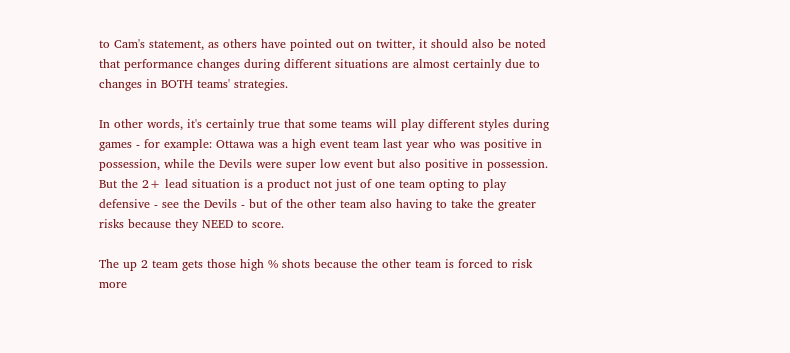to Cam's statement, as others have pointed out on twitter, it should also be noted that performance changes during different situations are almost certainly due to changes in BOTH teams' strategies.

In other words, it's certainly true that some teams will play different styles during games - for example: Ottawa was a high event team last year who was positive in possession, while the Devils were super low event but also positive in possession. But the 2+ lead situation is a product not just of one team opting to play defensive - see the Devils - but of the other team also having to take the greater risks because they NEED to score.

The up 2 team gets those high % shots because the other team is forced to risk more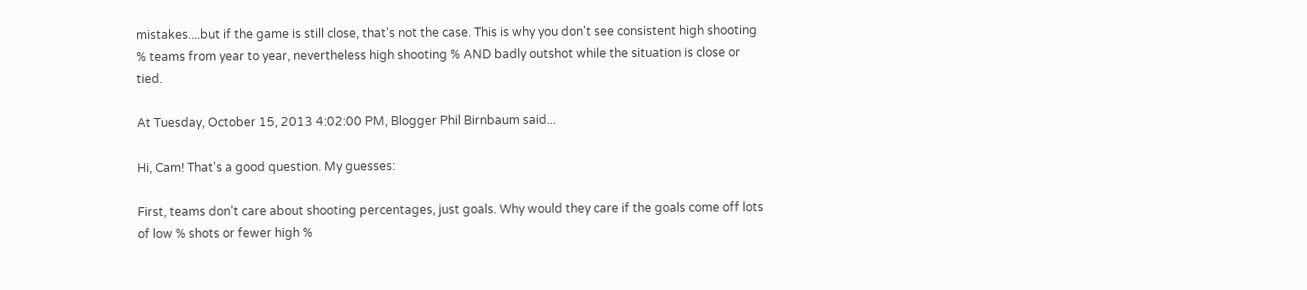mistakes....but if the game is still close, that's not the case. This is why you don't see consistent high shooting % teams from year to year, nevertheless high shooting % AND badly outshot while the situation is close or tied.

At Tuesday, October 15, 2013 4:02:00 PM, Blogger Phil Birnbaum said...

Hi, Cam! That's a good question. My guesses:

First, teams don't care about shooting percentages, just goals. Why would they care if the goals come off lots of low % shots or fewer high %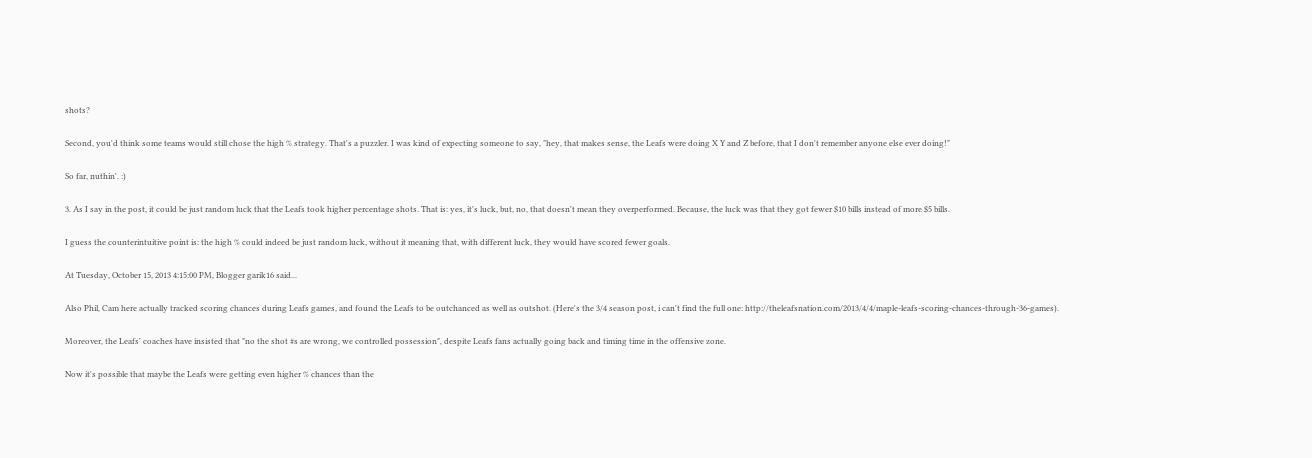shots?

Second, you'd think some teams would still chose the high % strategy. That's a puzzler. I was kind of expecting someone to say, "hey, that makes sense, the Leafs were doing X Y and Z before, that I don't remember anyone else ever doing!"

So far, nuthin'. :)

3. As I say in the post, it could be just random luck that the Leafs took higher percentage shots. That is: yes, it's luck, but, no, that doesn't mean they overperformed. Because, the luck was that they got fewer $10 bills instead of more $5 bills.

I guess the counterintuitive point is: the high % could indeed be just random luck, without it meaning that, with different luck, they would have scored fewer goals.

At Tuesday, October 15, 2013 4:15:00 PM, Blogger garik16 said...

Also Phil, Cam here actually tracked scoring chances during Leafs games, and found the Leafs to be outchanced as well as outshot. (Here's the 3/4 season post, i can't find the full one: http://theleafsnation.com/2013/4/4/maple-leafs-scoring-chances-through-36-games).

Moreover, the Leafs' coaches have insisted that "no the shot #s are wrong, we controlled possession", despite Leafs fans actually going back and timing time in the offensive zone.

Now it's possible that maybe the Leafs were getting even higher % chances than the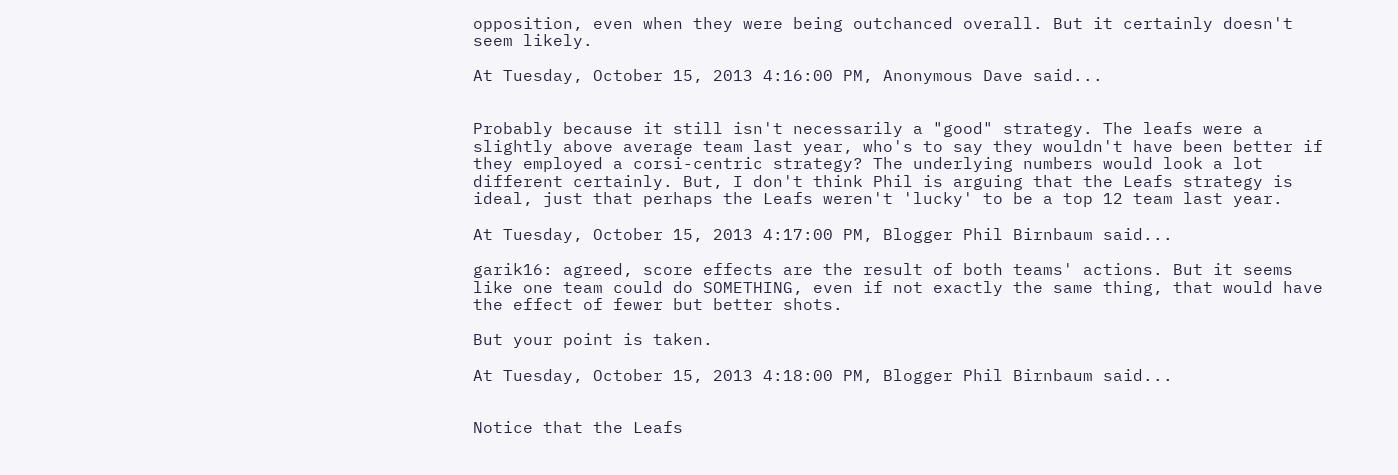opposition, even when they were being outchanced overall. But it certainly doesn't seem likely.

At Tuesday, October 15, 2013 4:16:00 PM, Anonymous Dave said...


Probably because it still isn't necessarily a "good" strategy. The leafs were a slightly above average team last year, who's to say they wouldn't have been better if they employed a corsi-centric strategy? The underlying numbers would look a lot different certainly. But, I don't think Phil is arguing that the Leafs strategy is ideal, just that perhaps the Leafs weren't 'lucky' to be a top 12 team last year.

At Tuesday, October 15, 2013 4:17:00 PM, Blogger Phil Birnbaum said...

garik16: agreed, score effects are the result of both teams' actions. But it seems like one team could do SOMETHING, even if not exactly the same thing, that would have the effect of fewer but better shots.

But your point is taken.

At Tuesday, October 15, 2013 4:18:00 PM, Blogger Phil Birnbaum said...


Notice that the Leafs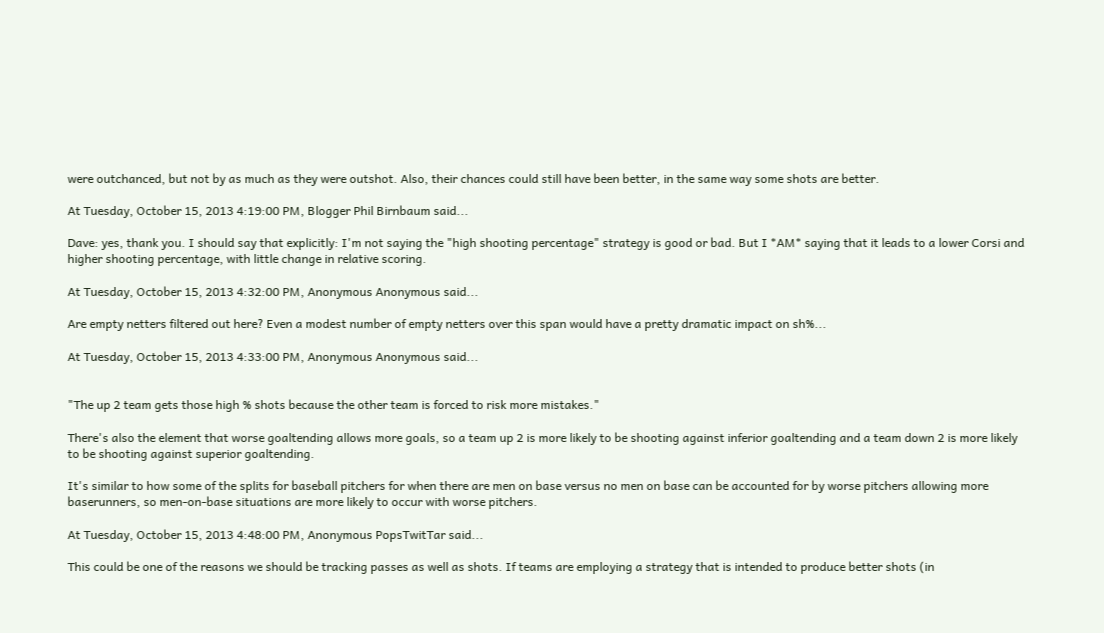were outchanced, but not by as much as they were outshot. Also, their chances could still have been better, in the same way some shots are better.

At Tuesday, October 15, 2013 4:19:00 PM, Blogger Phil Birnbaum said...

Dave: yes, thank you. I should say that explicitly: I'm not saying the "high shooting percentage" strategy is good or bad. But I *AM* saying that it leads to a lower Corsi and higher shooting percentage, with little change in relative scoring.

At Tuesday, October 15, 2013 4:32:00 PM, Anonymous Anonymous said...

Are empty netters filtered out here? Even a modest number of empty netters over this span would have a pretty dramatic impact on sh%...

At Tuesday, October 15, 2013 4:33:00 PM, Anonymous Anonymous said...


"The up 2 team gets those high % shots because the other team is forced to risk more mistakes."

There's also the element that worse goaltending allows more goals, so a team up 2 is more likely to be shooting against inferior goaltending and a team down 2 is more likely to be shooting against superior goaltending.

It's similar to how some of the splits for baseball pitchers for when there are men on base versus no men on base can be accounted for by worse pitchers allowing more baserunners, so men-on-base situations are more likely to occur with worse pitchers.

At Tuesday, October 15, 2013 4:48:00 PM, Anonymous PopsTwitTar said...

This could be one of the reasons we should be tracking passes as well as shots. If teams are employing a strategy that is intended to produce better shots (in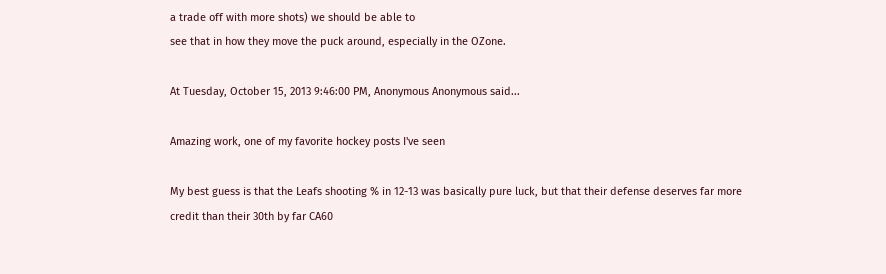a trade off with more shots) we should be able to
see that in how they move the puck around, especially in the OZone.

At Tuesday, October 15, 2013 9:46:00 PM, Anonymous Anonymous said...

Amazing work, one of my favorite hockey posts I've seen

My best guess is that the Leafs shooting % in 12-13 was basically pure luck, but that their defense deserves far more credit than their 30th by far CA60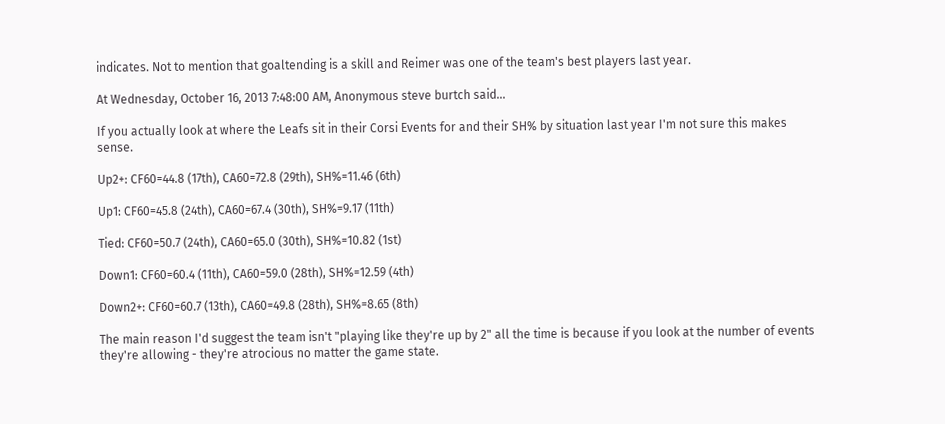indicates. Not to mention that goaltending is a skill and Reimer was one of the team's best players last year.

At Wednesday, October 16, 2013 7:48:00 AM, Anonymous steve burtch said...

If you actually look at where the Leafs sit in their Corsi Events for and their SH% by situation last year I'm not sure this makes sense.

Up2+: CF60=44.8 (17th), CA60=72.8 (29th), SH%=11.46 (6th)

Up1: CF60=45.8 (24th), CA60=67.4 (30th), SH%=9.17 (11th)

Tied: CF60=50.7 (24th), CA60=65.0 (30th), SH%=10.82 (1st)

Down1: CF60=60.4 (11th), CA60=59.0 (28th), SH%=12.59 (4th)

Down2+: CF60=60.7 (13th), CA60=49.8 (28th), SH%=8.65 (8th)

The main reason I'd suggest the team isn't "playing like they're up by 2" all the time is because if you look at the number of events they're allowing - they're atrocious no matter the game state.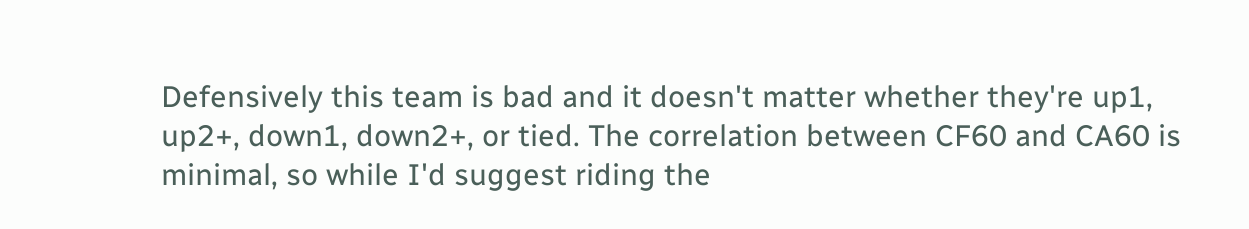Defensively this team is bad and it doesn't matter whether they're up1, up2+, down1, down2+, or tied. The correlation between CF60 and CA60 is minimal, so while I'd suggest riding the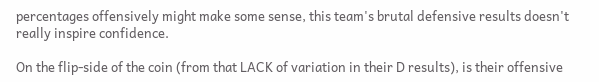percentages offensively might make some sense, this team's brutal defensive results doesn't really inspire confidence.

On the flip-side of the coin (from that LACK of variation in their D results), is their offensive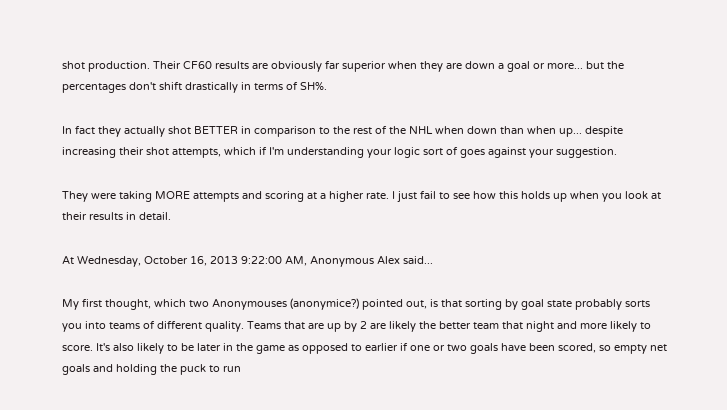shot production. Their CF60 results are obviously far superior when they are down a goal or more... but the percentages don't shift drastically in terms of SH%.

In fact they actually shot BETTER in comparison to the rest of the NHL when down than when up... despite increasing their shot attempts, which if I'm understanding your logic sort of goes against your suggestion.

They were taking MORE attempts and scoring at a higher rate. I just fail to see how this holds up when you look at their results in detail.

At Wednesday, October 16, 2013 9:22:00 AM, Anonymous Alex said...

My first thought, which two Anonymouses (anonymice?) pointed out, is that sorting by goal state probably sorts you into teams of different quality. Teams that are up by 2 are likely the better team that night and more likely to score. It's also likely to be later in the game as opposed to earlier if one or two goals have been scored, so empty net goals and holding the puck to run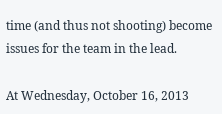time (and thus not shooting) become issues for the team in the lead.

At Wednesday, October 16, 2013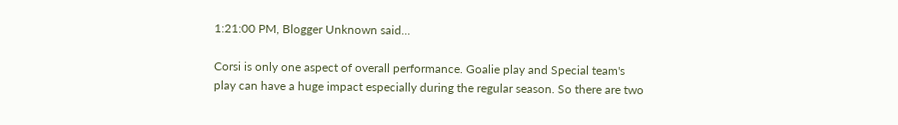1:21:00 PM, Blogger Unknown said...

Corsi is only one aspect of overall performance. Goalie play and Special team's play can have a huge impact especially during the regular season. So there are two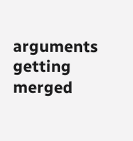arguments getting merged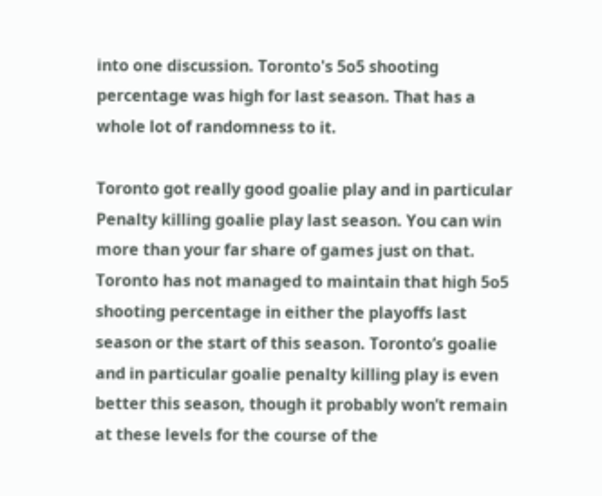into one discussion. Toronto's 5o5 shooting percentage was high for last season. That has a whole lot of randomness to it.

Toronto got really good goalie play and in particular Penalty killing goalie play last season. You can win more than your far share of games just on that. Toronto has not managed to maintain that high 5o5 shooting percentage in either the playoffs last season or the start of this season. Toronto’s goalie and in particular goalie penalty killing play is even better this season, though it probably won’t remain at these levels for the course of the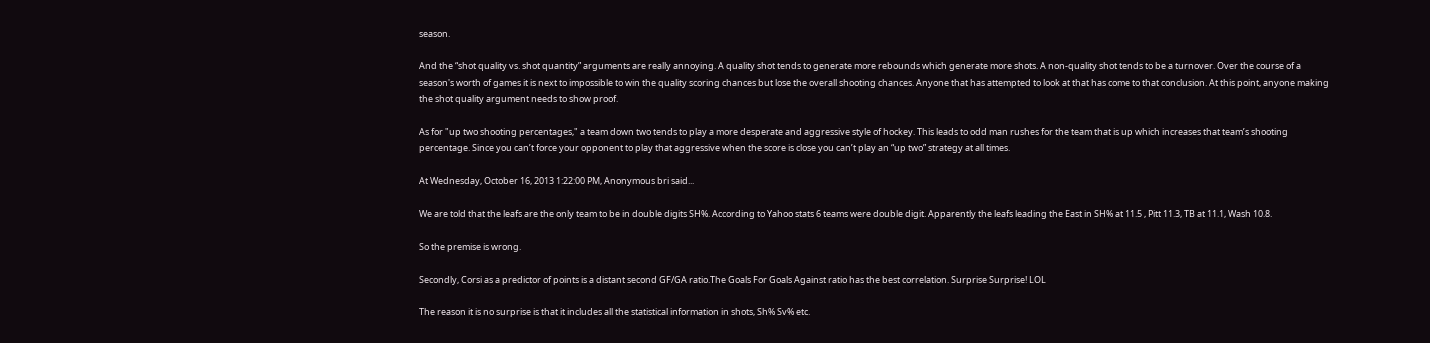season.

And the “shot quality vs. shot quantity” arguments are really annoying. A quality shot tends to generate more rebounds which generate more shots. A non-quality shot tends to be a turnover. Over the course of a season's worth of games it is next to impossible to win the quality scoring chances but lose the overall shooting chances. Anyone that has attempted to look at that has come to that conclusion. At this point, anyone making the shot quality argument needs to show proof.

As for "up two shooting percentages," a team down two tends to play a more desperate and aggressive style of hockey. This leads to odd man rushes for the team that is up which increases that team’s shooting percentage. Since you can’t force your opponent to play that aggressive when the score is close you can’t play an “up two” strategy at all times.

At Wednesday, October 16, 2013 1:22:00 PM, Anonymous bri said...

We are told that the leafs are the only team to be in double digits SH%. According to Yahoo stats 6 teams were double digit. Apparently the leafs leading the East in SH% at 11.5 , Pitt 11.3, TB at 11.1, Wash 10.8.

So the premise is wrong.

Secondly, Corsi as a predictor of points is a distant second GF/GA ratio.The Goals For Goals Against ratio has the best correlation. Surprise Surprise! LOL

The reason it is no surprise is that it includes all the statistical information in shots, Sh% Sv% etc.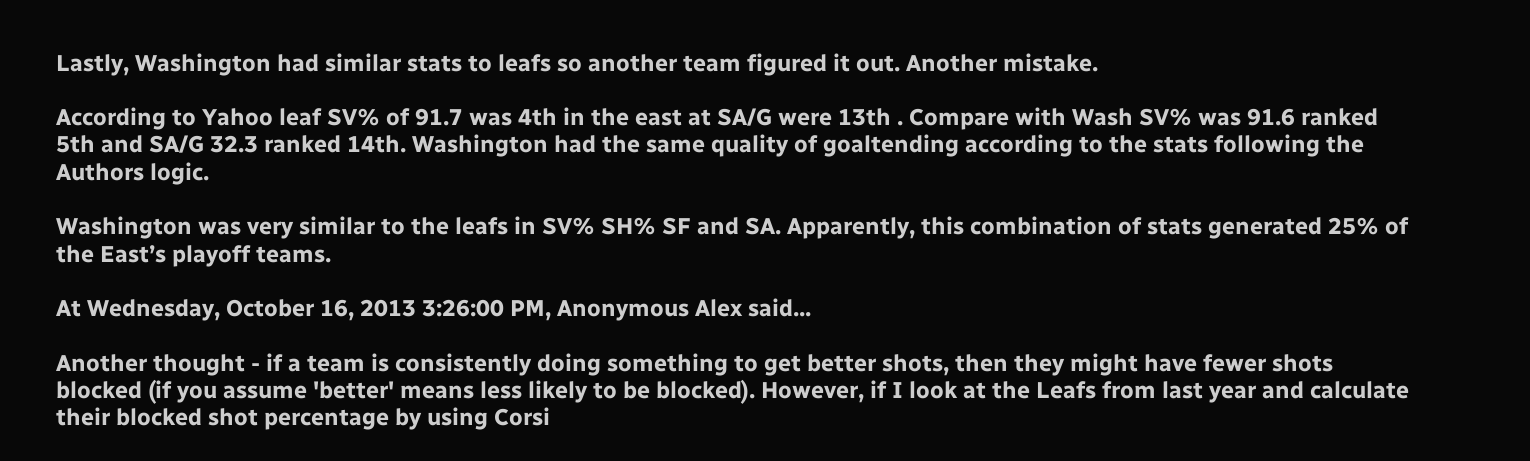Lastly, Washington had similar stats to leafs so another team figured it out. Another mistake.

According to Yahoo leaf SV% of 91.7 was 4th in the east at SA/G were 13th . Compare with Wash SV% was 91.6 ranked 5th and SA/G 32.3 ranked 14th. Washington had the same quality of goaltending according to the stats following the Authors logic.

Washington was very similar to the leafs in SV% SH% SF and SA. Apparently, this combination of stats generated 25% of the East’s playoff teams.

At Wednesday, October 16, 2013 3:26:00 PM, Anonymous Alex said...

Another thought - if a team is consistently doing something to get better shots, then they might have fewer shots blocked (if you assume 'better' means less likely to be blocked). However, if I look at the Leafs from last year and calculate their blocked shot percentage by using Corsi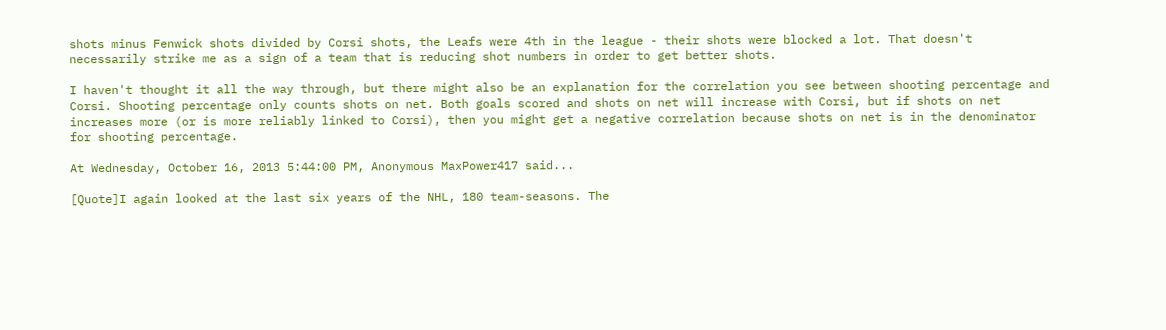shots minus Fenwick shots divided by Corsi shots, the Leafs were 4th in the league - their shots were blocked a lot. That doesn't necessarily strike me as a sign of a team that is reducing shot numbers in order to get better shots.

I haven't thought it all the way through, but there might also be an explanation for the correlation you see between shooting percentage and Corsi. Shooting percentage only counts shots on net. Both goals scored and shots on net will increase with Corsi, but if shots on net increases more (or is more reliably linked to Corsi), then you might get a negative correlation because shots on net is in the denominator for shooting percentage.

At Wednesday, October 16, 2013 5:44:00 PM, Anonymous MaxPower417 said...

[Quote]I again looked at the last six years of the NHL, 180 team-seasons. The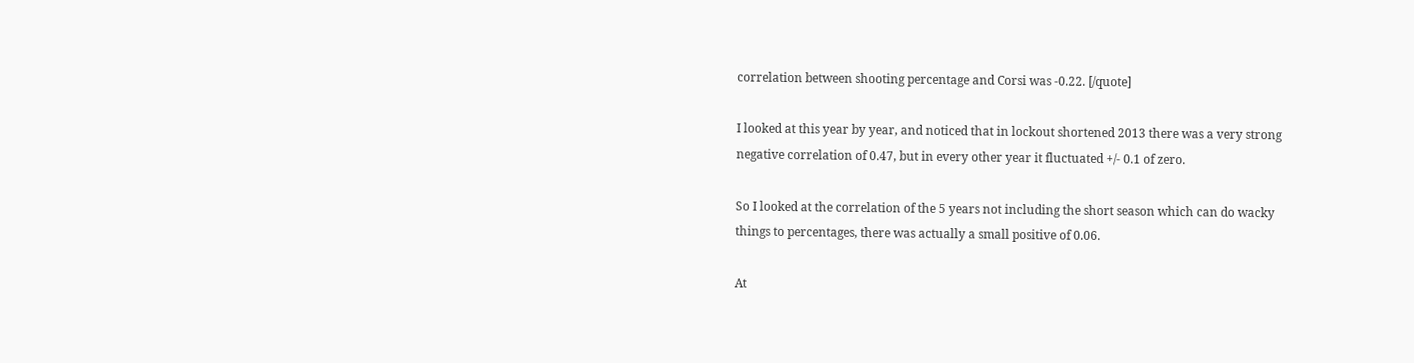correlation between shooting percentage and Corsi was -0.22. [/quote]

I looked at this year by year, and noticed that in lockout shortened 2013 there was a very strong negative correlation of 0.47, but in every other year it fluctuated +/- 0.1 of zero.

So I looked at the correlation of the 5 years not including the short season which can do wacky things to percentages, there was actually a small positive of 0.06.

At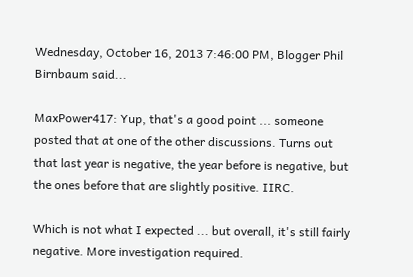Wednesday, October 16, 2013 7:46:00 PM, Blogger Phil Birnbaum said...

MaxPower417: Yup, that's a good point ... someone posted that at one of the other discussions. Turns out that last year is negative, the year before is negative, but the ones before that are slightly positive. IIRC.

Which is not what I expected ... but overall, it's still fairly negative. More investigation required.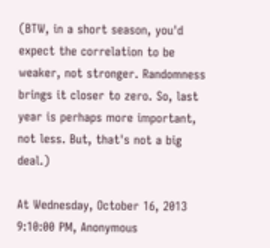(BTW, in a short season, you'd expect the correlation to be weaker, not stronger. Randomness brings it closer to zero. So, last year is perhaps more important, not less. But, that's not a big deal.)

At Wednesday, October 16, 2013 9:10:00 PM, Anonymous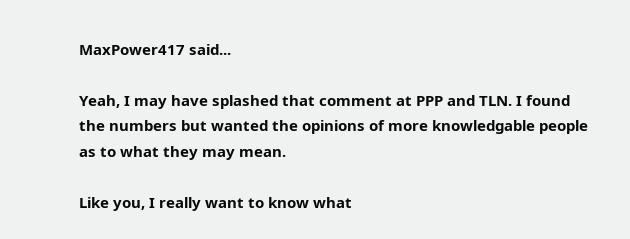MaxPower417 said...

Yeah, I may have splashed that comment at PPP and TLN. I found the numbers but wanted the opinions of more knowledgable people as to what they may mean.

Like you, I really want to know what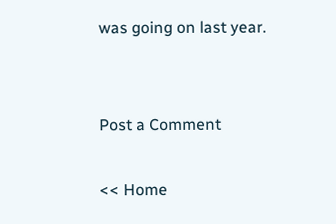was going on last year.


Post a Comment

<< Home